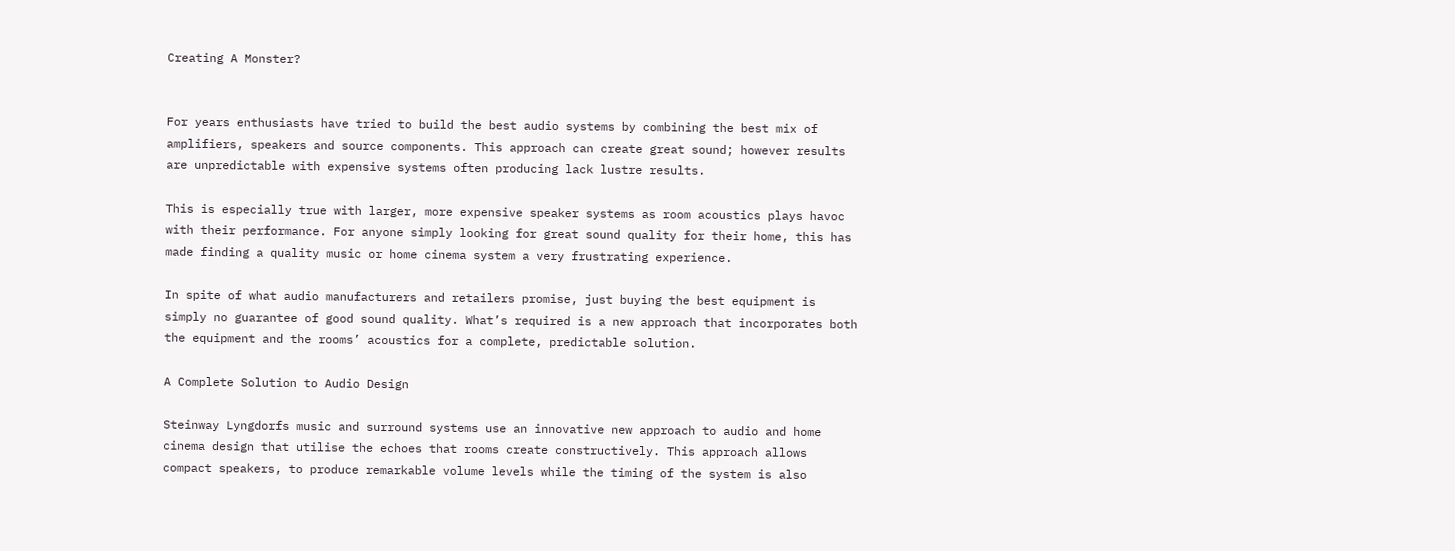Creating A Monster?


For years enthusiasts have tried to build the best audio systems by combining the best mix of amplifiers, speakers and source components. This approach can create great sound; however results are unpredictable with expensive systems often producing lack lustre results.

This is especially true with larger, more expensive speaker systems as room acoustics plays havoc with their performance. For anyone simply looking for great sound quality for their home, this has made finding a quality music or home cinema system a very frustrating experience.

In spite of what audio manufacturers and retailers promise, just buying the best equipment is simply no guarantee of good sound quality. What’s required is a new approach that incorporates both the equipment and the rooms’ acoustics for a complete, predictable solution.

A Complete Solution to Audio Design

Steinway Lyngdorfs music and surround systems use an innovative new approach to audio and home cinema design that utilise the echoes that rooms create constructively. This approach allows compact speakers, to produce remarkable volume levels while the timing of the system is also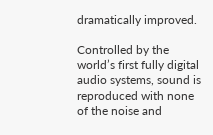dramatically improved.

Controlled by the world’s first fully digital audio systems, sound is reproduced with none of the noise and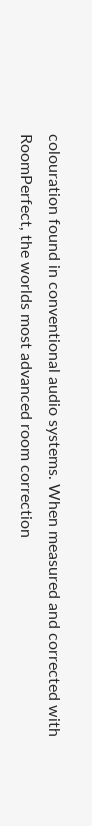colouration found in conventional audio systems. When measured and corrected with RoomPerfect, the worlds most advanced room correction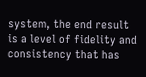system, the end result is a level of fidelity and consistency that has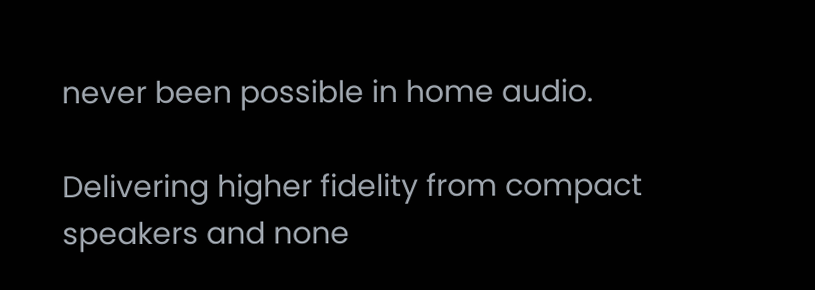never been possible in home audio.

Delivering higher fidelity from compact speakers and none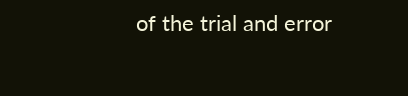of the trial and error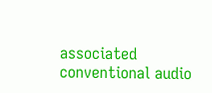associated conventional audio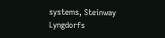systems, Steinway Lyngdorfs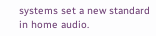systems set a new standard in home audio.